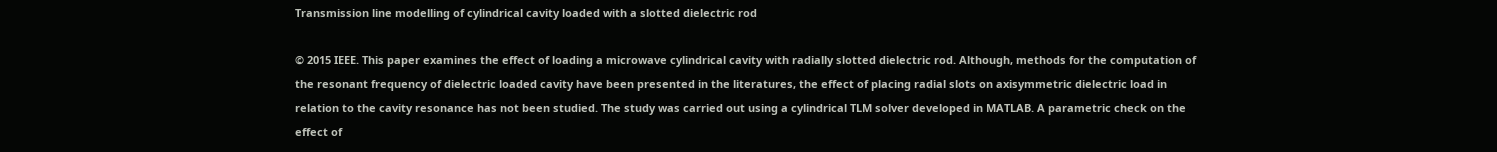Transmission line modelling of cylindrical cavity loaded with a slotted dielectric rod

© 2015 IEEE. This paper examines the effect of loading a microwave cylindrical cavity with radially slotted dielectric rod. Although, methods for the computation of the resonant frequency of dielectric loaded cavity have been presented in the literatures, the effect of placing radial slots on axisymmetric dielectric load in relation to the cavity resonance has not been studied. The study was carried out using a cylindrical TLM solver developed in MATLAB. A parametric check on the effect of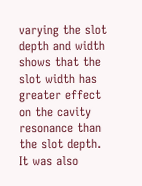varying the slot depth and width shows that the slot width has greater effect on the cavity resonance than the slot depth. It was also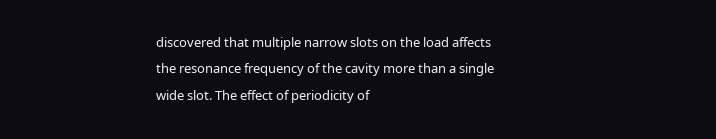discovered that multiple narrow slots on the load affects the resonance frequency of the cavity more than a single wide slot. The effect of periodicity of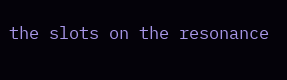the slots on the resonance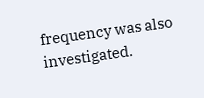frequency was also investigated.